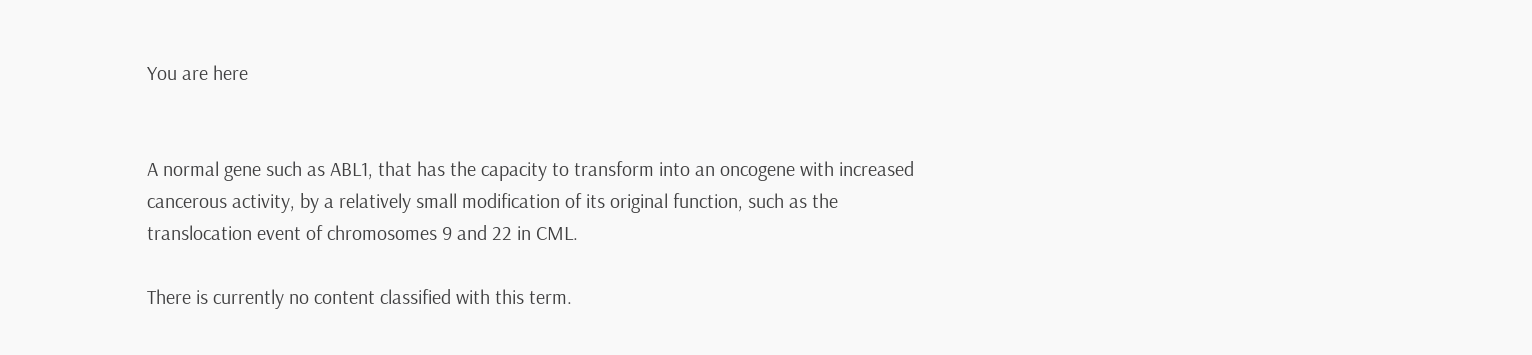You are here


A normal gene such as ABL1, that has the capacity to transform into an oncogene with increased cancerous activity, by a relatively small modification of its original function, such as the translocation event of chromosomes 9 and 22 in CML.

There is currently no content classified with this term.